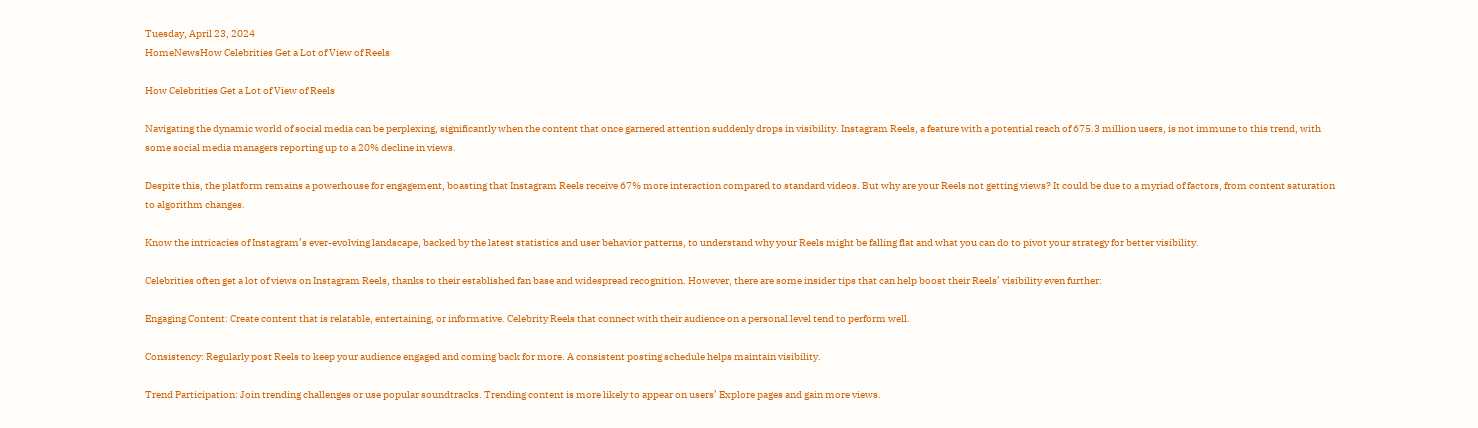Tuesday, April 23, 2024
HomeNewsHow Celebrities Get a Lot of View of Reels

How Celebrities Get a Lot of View of Reels

Navigating the dynamic world of social media can be perplexing, significantly when the content that once garnered attention suddenly drops in visibility. Instagram Reels, a feature with a potential reach of 675.3 million users, is not immune to this trend, with some social media managers reporting up to a 20% decline in views.

Despite this, the platform remains a powerhouse for engagement, boasting that Instagram Reels receive 67% more interaction compared to standard videos. But why are your Reels not getting views? It could be due to a myriad of factors, from content saturation to algorithm changes.

Know the intricacies of Instagram’s ever-evolving landscape, backed by the latest statistics and user behavior patterns, to understand why your Reels might be falling flat and what you can do to pivot your strategy for better visibility.

Celebrities often get a lot of views on Instagram Reels, thanks to their established fan base and widespread recognition. However, there are some insider tips that can help boost their Reels’ visibility even further:

Engaging Content: Create content that is relatable, entertaining, or informative. Celebrity Reels that connect with their audience on a personal level tend to perform well.

Consistency: Regularly post Reels to keep your audience engaged and coming back for more. A consistent posting schedule helps maintain visibility.

Trend Participation: Join trending challenges or use popular soundtracks. Trending content is more likely to appear on users’ Explore pages and gain more views.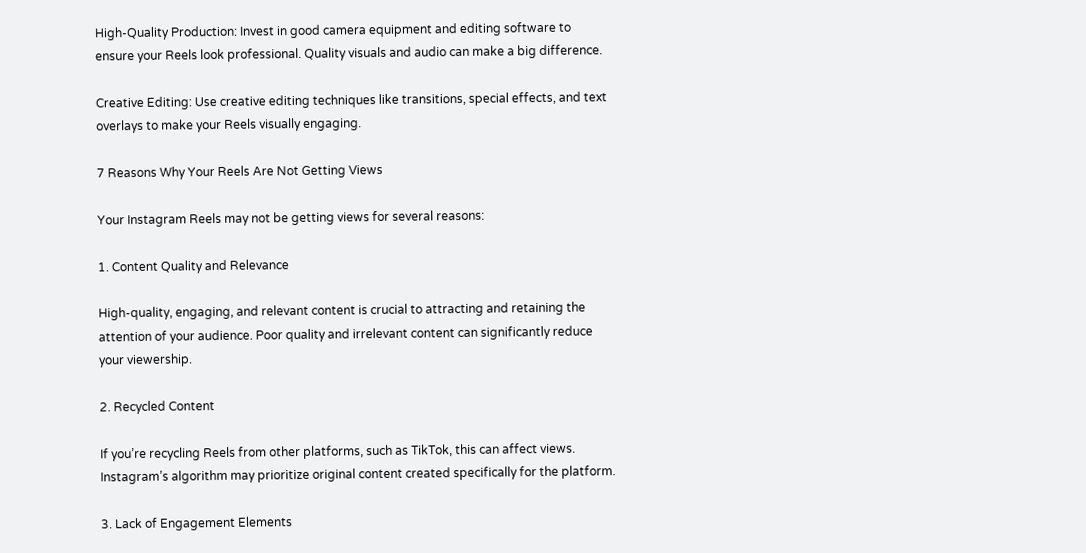High-Quality Production: Invest in good camera equipment and editing software to ensure your Reels look professional. Quality visuals and audio can make a big difference.

Creative Editing: Use creative editing techniques like transitions, special effects, and text overlays to make your Reels visually engaging.

7 Reasons Why Your Reels Are Not Getting Views

Your Instagram Reels may not be getting views for several reasons:

1. Content Quality and Relevance

High-quality, engaging, and relevant content is crucial to attracting and retaining the attention of your audience. Poor quality and irrelevant content can significantly reduce your viewership.

2. Recycled Content

If you’re recycling Reels from other platforms, such as TikTok, this can affect views. Instagram’s algorithm may prioritize original content created specifically for the platform.

3. Lack of Engagement Elements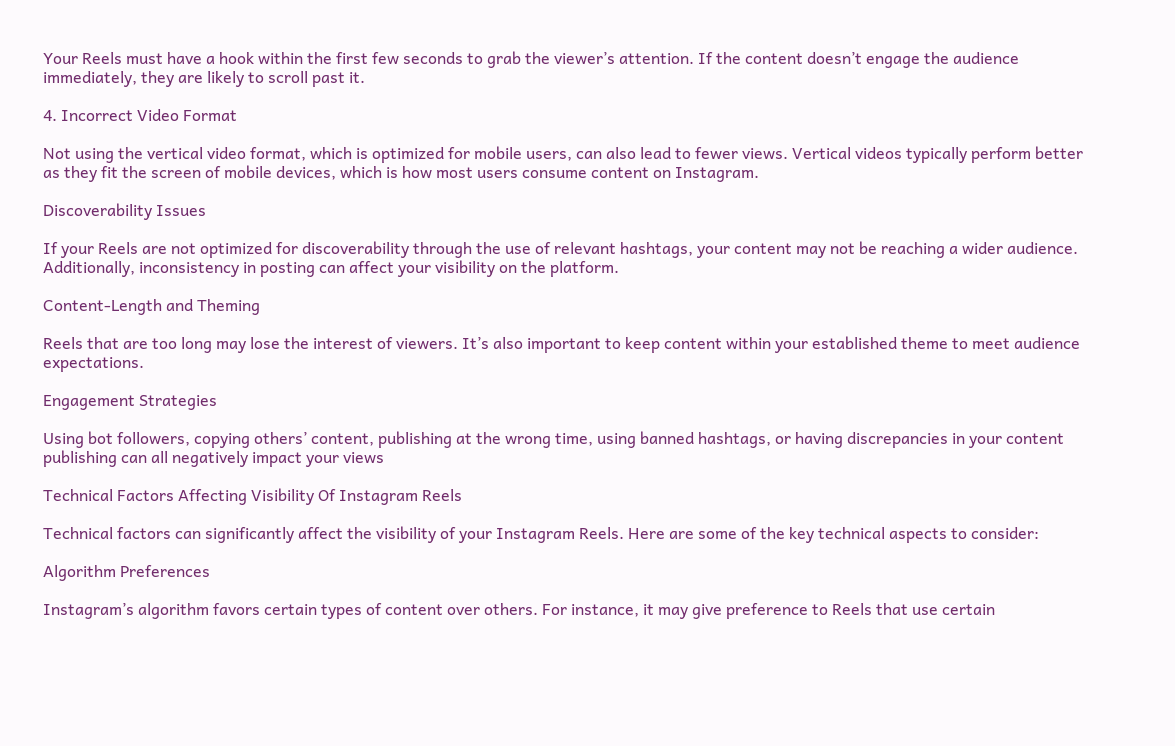Your Reels must have a hook within the first few seconds to grab the viewer’s attention. If the content doesn’t engage the audience immediately, they are likely to scroll past it.

4. Incorrect Video Format

Not using the vertical video format, which is optimized for mobile users, can also lead to fewer views. Vertical videos typically perform better as they fit the screen of mobile devices, which is how most users consume content on Instagram.

Discoverability Issues

If your Reels are not optimized for discoverability through the use of relevant hashtags, your content may not be reaching a wider audience. Additionally, inconsistency in posting can affect your visibility on the platform.

Content-Length and Theming

Reels that are too long may lose the interest of viewers. It’s also important to keep content within your established theme to meet audience expectations.

Engagement Strategies

Using bot followers, copying others’ content, publishing at the wrong time, using banned hashtags, or having discrepancies in your content publishing can all negatively impact your views

Technical Factors Affecting Visibility Of Instagram Reels

Technical factors can significantly affect the visibility of your Instagram Reels. Here are some of the key technical aspects to consider:

Algorithm Preferences

Instagram’s algorithm favors certain types of content over others. For instance, it may give preference to Reels that use certain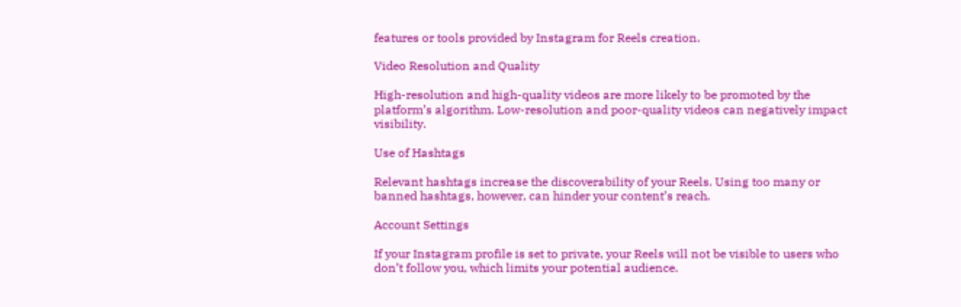features or tools provided by Instagram for Reels creation.

Video Resolution and Quality

High-resolution and high-quality videos are more likely to be promoted by the platform’s algorithm. Low-resolution and poor-quality videos can negatively impact visibility.

Use of Hashtags

Relevant hashtags increase the discoverability of your Reels. Using too many or banned hashtags, however, can hinder your content’s reach.

Account Settings

If your Instagram profile is set to private, your Reels will not be visible to users who don’t follow you, which limits your potential audience.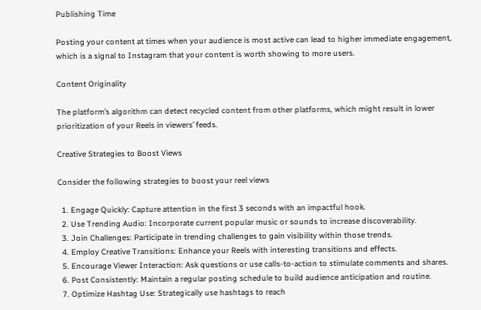Publishing Time

Posting your content at times when your audience is most active can lead to higher immediate engagement, which is a signal to Instagram that your content is worth showing to more users.

Content Originality

The platform’s algorithm can detect recycled content from other platforms, which might result in lower prioritization of your Reels in viewers’ feeds.

Creative Strategies to Boost Views

Consider the following strategies to boost your reel views

  1. Engage Quickly: Capture attention in the first 3 seconds with an impactful hook.
  2. Use Trending Audio: Incorporate current popular music or sounds to increase discoverability.
  3. Join Challenges: Participate in trending challenges to gain visibility within those trends.
  4. Employ Creative Transitions: Enhance your Reels with interesting transitions and effects.
  5. Encourage Viewer Interaction: Ask questions or use calls-to-action to stimulate comments and shares.
  6. Post Consistently: Maintain a regular posting schedule to build audience anticipation and routine.
  7. Optimize Hashtag Use: Strategically use hashtags to reach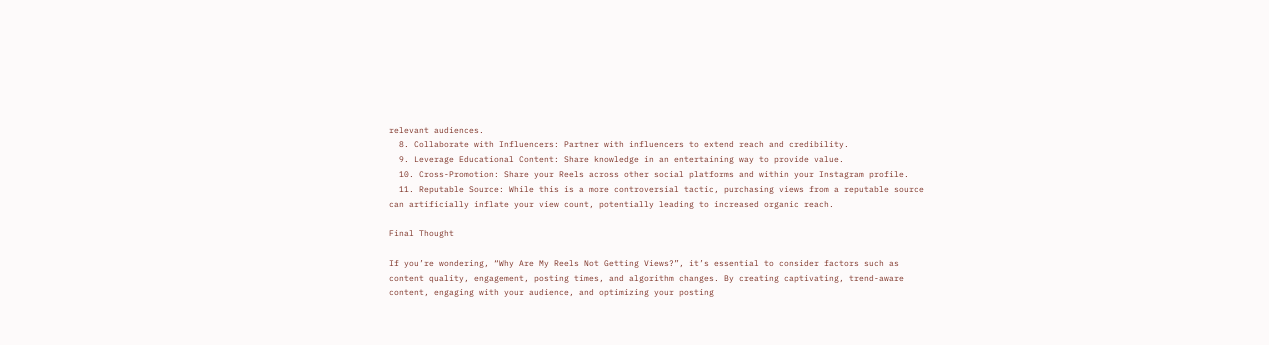relevant audiences.
  8. Collaborate with Influencers: Partner with influencers to extend reach and credibility.
  9. Leverage Educational Content: Share knowledge in an entertaining way to provide value.
  10. Cross-Promotion: Share your Reels across other social platforms and within your Instagram profile.
  11. Reputable Source: While this is a more controversial tactic, purchasing views from a reputable source can artificially inflate your view count, potentially leading to increased organic reach.

Final Thought

If you’re wondering, “Why Are My Reels Not Getting Views?”, it’s essential to consider factors such as content quality, engagement, posting times, and algorithm changes. By creating captivating, trend-aware content, engaging with your audience, and optimizing your posting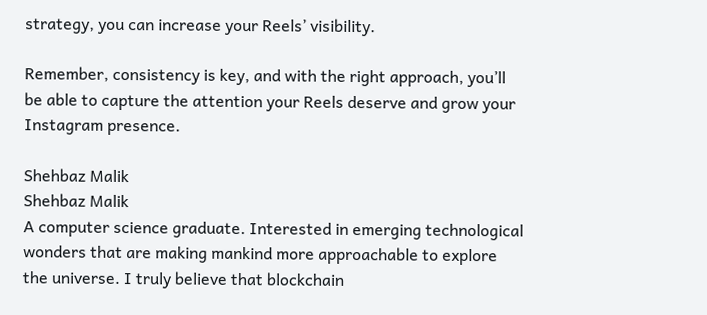strategy, you can increase your Reels’ visibility.

Remember, consistency is key, and with the right approach, you’ll be able to capture the attention your Reels deserve and grow your Instagram presence.

Shehbaz Malik
Shehbaz Malik
A computer science graduate. Interested in emerging technological wonders that are making mankind more approachable to explore the universe. I truly believe that blockchain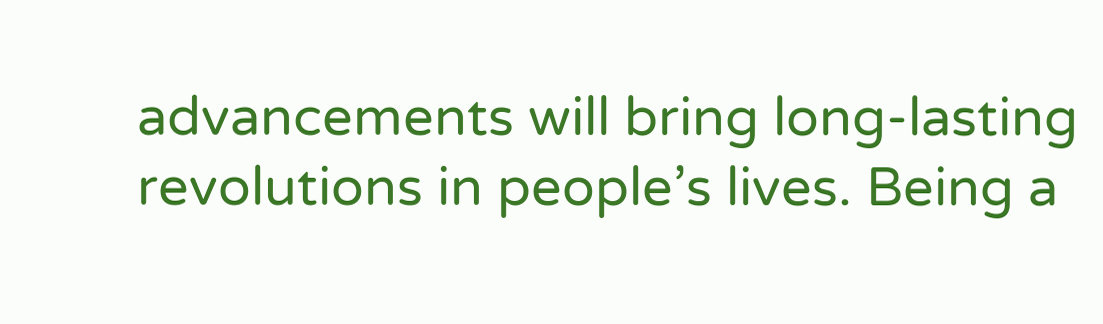advancements will bring long-lasting revolutions in people’s lives. Being a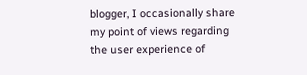blogger, I occasionally share my point of views regarding the user experience of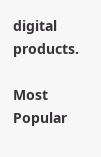digital products.

Most Popular